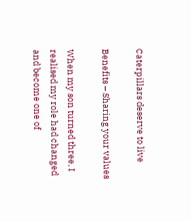Caterpillars deserve to live

Benefits – Sharing your values

When my son turned three, I realised my role had changed and become one of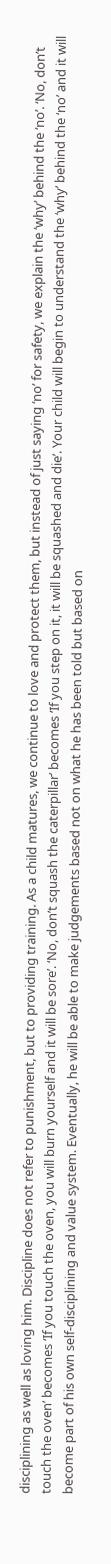disciplining as well as loving him. Discipline does not refer to punishment, but to providing training. As a child matures, we continue to love and protect them, but instead of just saying ‘no’ for safety, we explain the ‘why’ behind the ‘no’. ‘No, don’t touch the oven’ becomes ‘If you touch the oven, you will burn yourself and it will be sore’. ‘No, don’t squash the caterpillar’ becomes ‘If you step on it, it will be squashed and die’. Your child will begin to understand the ‘why’ behind the ‘no’ and it will become part of his own self-disciplining and value system. Eventually, he will be able to make judgements based not on what he has been told but based on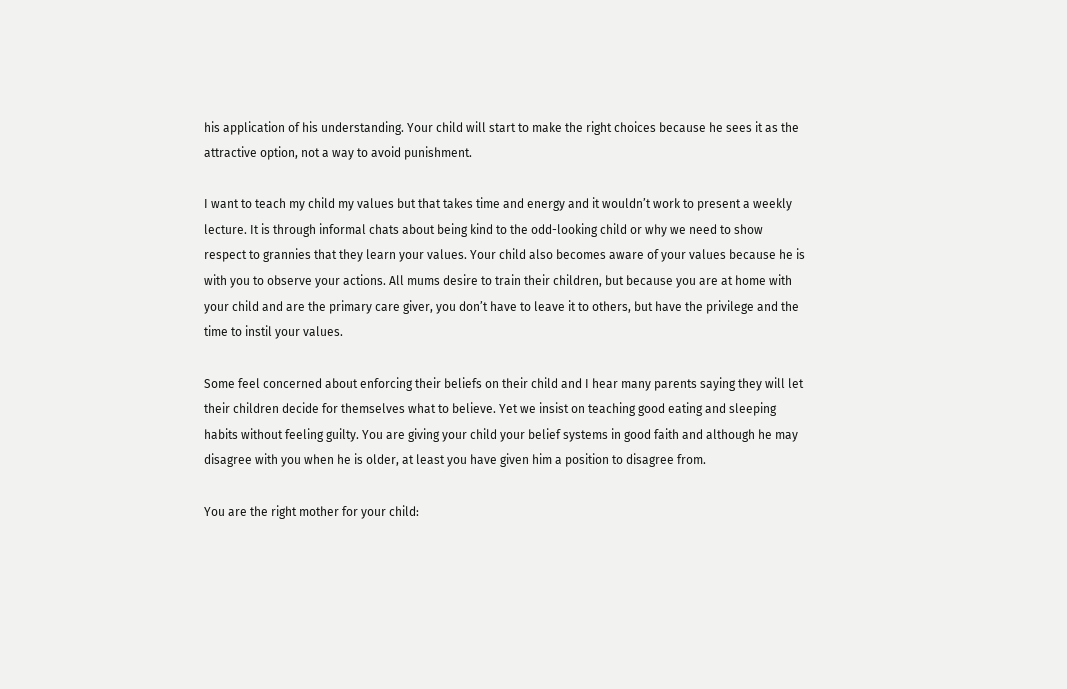his application of his understanding. Your child will start to make the right choices because he sees it as the attractive option, not a way to avoid punishment.

I want to teach my child my values but that takes time and energy and it wouldn’t work to present a weekly lecture. It is through informal chats about being kind to the odd-looking child or why we need to show respect to grannies that they learn your values. Your child also becomes aware of your values because he is with you to observe your actions. All mums desire to train their children, but because you are at home with your child and are the primary care giver, you don’t have to leave it to others, but have the privilege and the time to instil your values.

Some feel concerned about enforcing their beliefs on their child and I hear many parents saying they will let their children decide for themselves what to believe. Yet we insist on teaching good eating and sleeping habits without feeling guilty. You are giving your child your belief systems in good faith and although he may disagree with you when he is older, at least you have given him a position to disagree from.

You are the right mother for your child: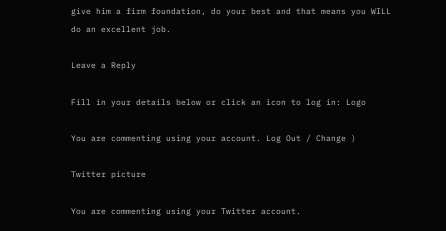give him a firm foundation, do your best and that means you WILL do an excellent job.

Leave a Reply

Fill in your details below or click an icon to log in: Logo

You are commenting using your account. Log Out / Change )

Twitter picture

You are commenting using your Twitter account.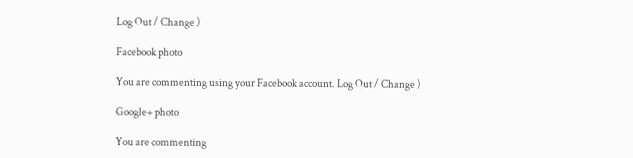Log Out / Change )

Facebook photo

You are commenting using your Facebook account. Log Out / Change )

Google+ photo

You are commenting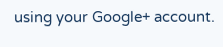using your Google+ account.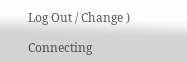Log Out / Change )

Connecting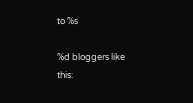to %s

%d bloggers like this: